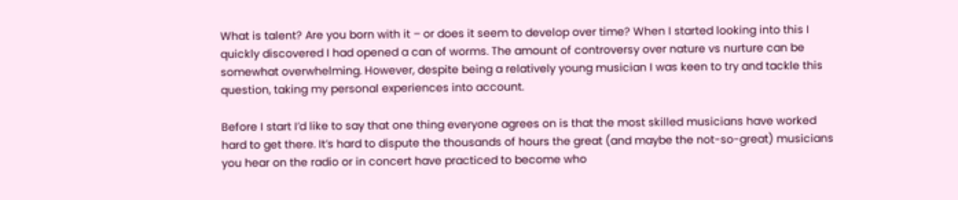What is talent? Are you born with it – or does it seem to develop over time? When I started looking into this I quickly discovered I had opened a can of worms. The amount of controversy over nature vs nurture can be somewhat overwhelming. However, despite being a relatively young musician I was keen to try and tackle this question, taking my personal experiences into account.

Before I start I’d like to say that one thing everyone agrees on is that the most skilled musicians have worked hard to get there. It’s hard to dispute the thousands of hours the great (and maybe the not-so-great) musicians you hear on the radio or in concert have practiced to become who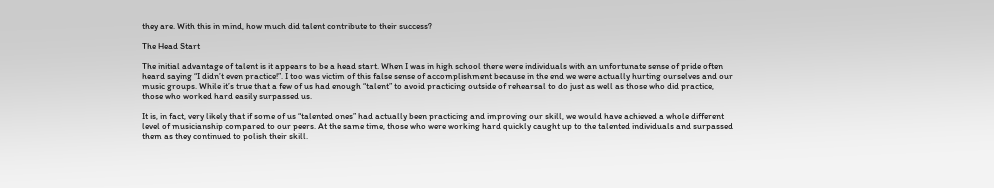they are. With this in mind, how much did talent contribute to their success?

The Head Start

The initial advantage of talent is it appears to be a head start. When I was in high school there were individuals with an unfortunate sense of pride often heard saying “I didn’t even practice!”. I too was victim of this false sense of accomplishment because in the end we were actually hurting ourselves and our music groups. While it’s true that a few of us had enough “talent” to avoid practicing outside of rehearsal to do just as well as those who did practice, those who worked hard easily surpassed us.

It is, in fact, very likely that if some of us “talented ones” had actually been practicing and improving our skill, we would have achieved a whole different level of musicianship compared to our peers. At the same time, those who were working hard quickly caught up to the talented individuals and surpassed them as they continued to polish their skill.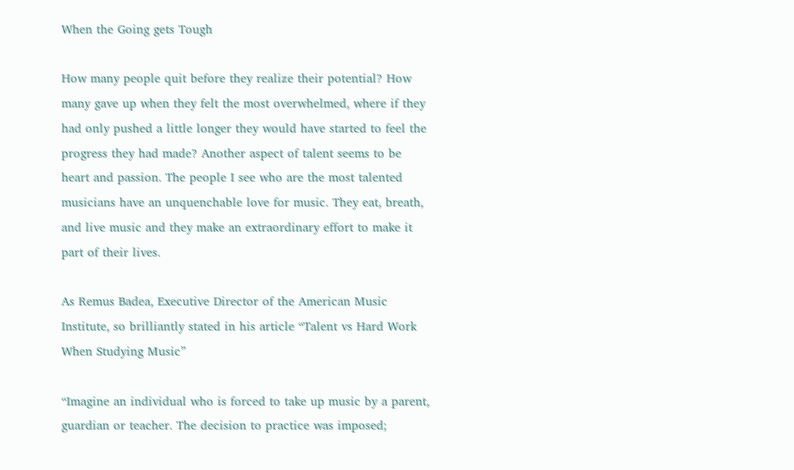When the Going gets Tough

How many people quit before they realize their potential? How many gave up when they felt the most overwhelmed, where if they had only pushed a little longer they would have started to feel the progress they had made? Another aspect of talent seems to be heart and passion. The people I see who are the most talented musicians have an unquenchable love for music. They eat, breath, and live music and they make an extraordinary effort to make it part of their lives.

As Remus Badea, Executive Director of the American Music Institute, so brilliantly stated in his article “Talent vs Hard Work When Studying Music”

“Imagine an individual who is forced to take up music by a parent, guardian or teacher. The decision to practice was imposed;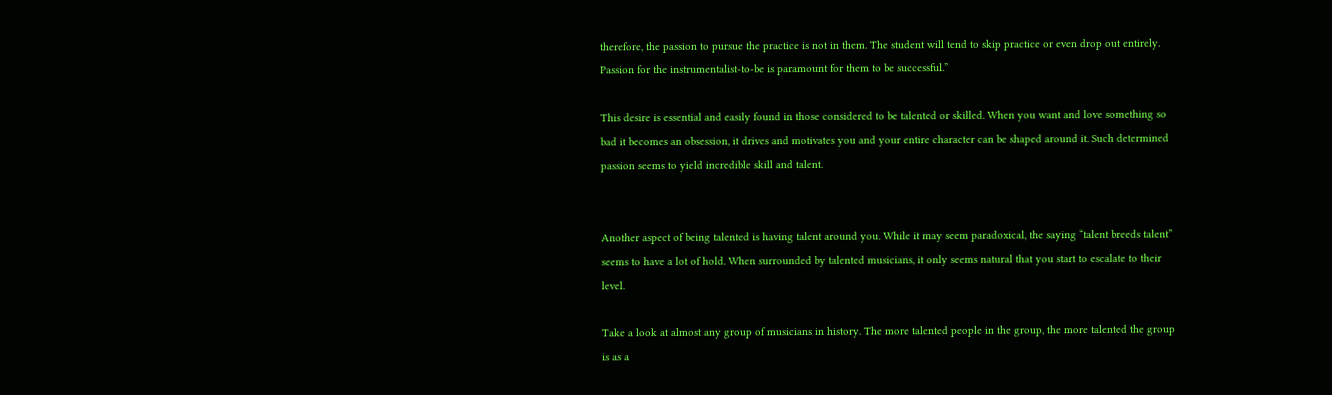therefore, the passion to pursue the practice is not in them. The student will tend to skip practice or even drop out entirely. Passion for the instrumentalist-to-be is paramount for them to be successful.”

This desire is essential and easily found in those considered to be talented or skilled. When you want and love something so bad it becomes an obsession, it drives and motivates you and your entire character can be shaped around it. Such determined passion seems to yield incredible skill and talent.


Another aspect of being talented is having talent around you. While it may seem paradoxical, the saying “talent breeds talent” seems to have a lot of hold. When surrounded by talented musicians, it only seems natural that you start to escalate to their level.

Take a look at almost any group of musicians in history. The more talented people in the group, the more talented the group is as a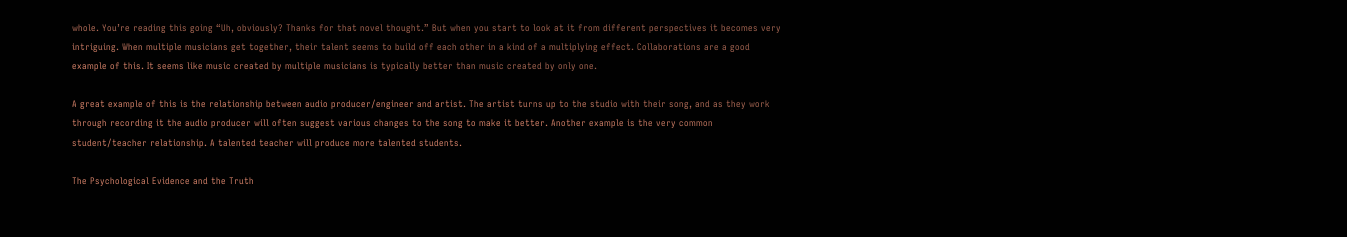whole. You’re reading this going “Uh, obviously? Thanks for that novel thought.” But when you start to look at it from different perspectives it becomes very intriguing. When multiple musicians get together, their talent seems to build off each other in a kind of a multiplying effect. Collaborations are a good example of this. It seems like music created by multiple musicians is typically better than music created by only one.

A great example of this is the relationship between audio producer/engineer and artist. The artist turns up to the studio with their song, and as they work through recording it the audio producer will often suggest various changes to the song to make it better. Another example is the very common student/teacher relationship. A talented teacher will produce more talented students.

The Psychological Evidence and the Truth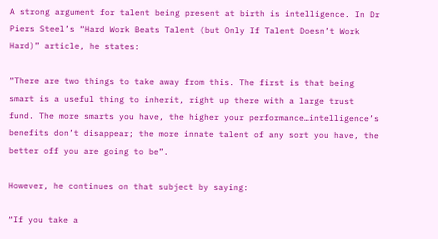A strong argument for talent being present at birth is intelligence. In Dr Piers Steel’s “Hard Work Beats Talent (but Only If Talent Doesn’t Work Hard)” article, he states:

“There are two things to take away from this. The first is that being smart is a useful thing to inherit, right up there with a large trust fund. The more smarts you have, the higher your performance…intelligence’s benefits don’t disappear; the more innate talent of any sort you have, the better off you are going to be”.

However, he continues on that subject by saying:

“If you take a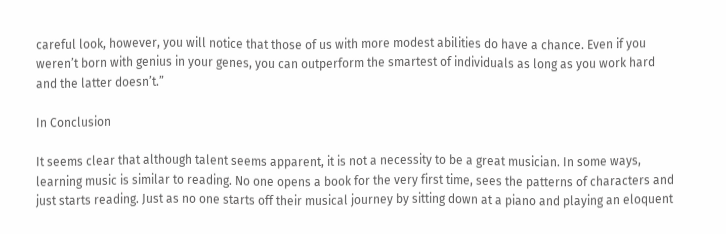careful look, however, you will notice that those of us with more modest abilities do have a chance. Even if you weren’t born with genius in your genes, you can outperform the smartest of individuals as long as you work hard and the latter doesn’t.”

In Conclusion

It seems clear that although talent seems apparent, it is not a necessity to be a great musician. In some ways, learning music is similar to reading. No one opens a book for the very first time, sees the patterns of characters and just starts reading. Just as no one starts off their musical journey by sitting down at a piano and playing an eloquent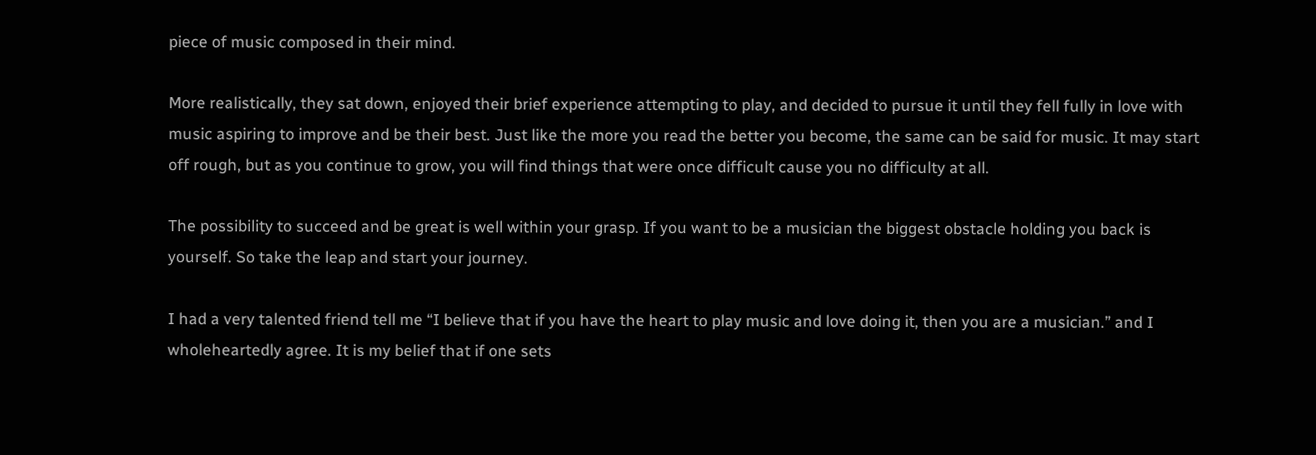piece of music composed in their mind.

More realistically, they sat down, enjoyed their brief experience attempting to play, and decided to pursue it until they fell fully in love with music aspiring to improve and be their best. Just like the more you read the better you become, the same can be said for music. It may start off rough, but as you continue to grow, you will find things that were once difficult cause you no difficulty at all.

The possibility to succeed and be great is well within your grasp. If you want to be a musician the biggest obstacle holding you back is yourself. So take the leap and start your journey.

I had a very talented friend tell me “I believe that if you have the heart to play music and love doing it, then you are a musician.” and I wholeheartedly agree. It is my belief that if one sets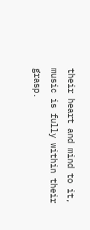their heart and mind to it, music is fully within their grasp.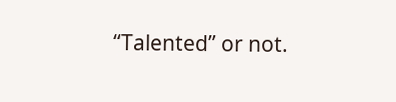“Talented” or not.